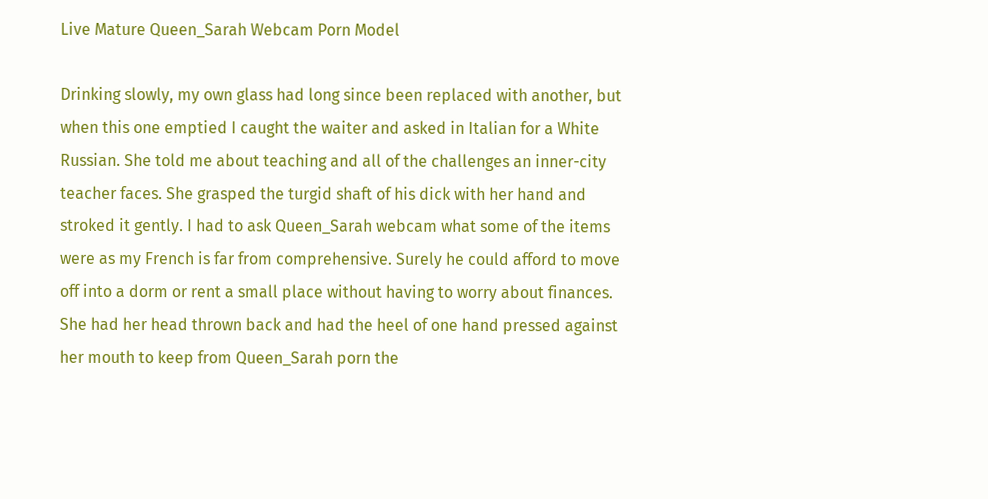Live Mature Queen_Sarah Webcam Porn Model

Drinking slowly, my own glass had long since been replaced with another, but when this one emptied I caught the waiter and asked in Italian for a White Russian. She told me about teaching and all of the challenges an inner-city teacher faces. She grasped the turgid shaft of his dick with her hand and stroked it gently. I had to ask Queen_Sarah webcam what some of the items were as my French is far from comprehensive. Surely he could afford to move off into a dorm or rent a small place without having to worry about finances. She had her head thrown back and had the heel of one hand pressed against her mouth to keep from Queen_Sarah porn the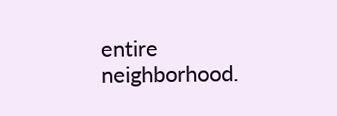entire neighborhood.